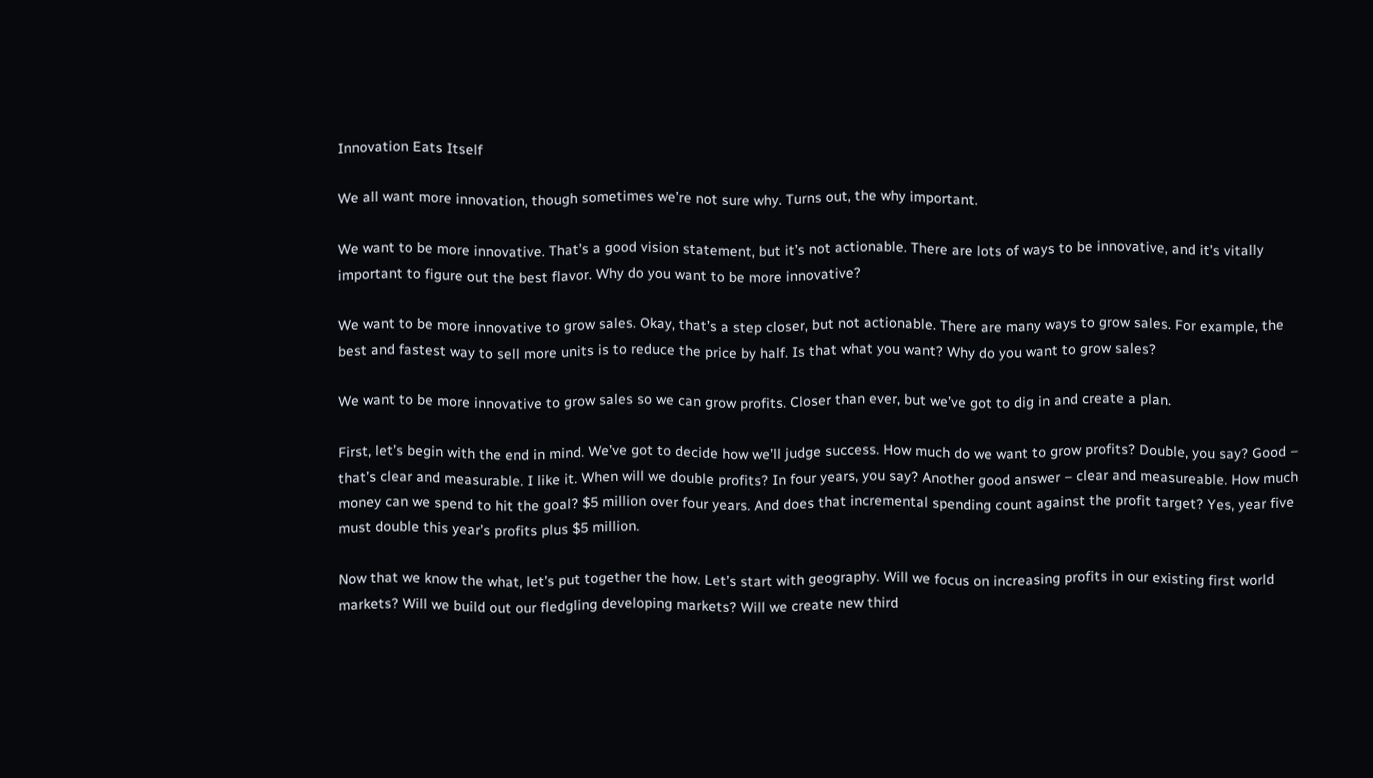Innovation Eats Itself

We all want more innovation, though sometimes we’re not sure why. Turns out, the why important.

We want to be more innovative. That’s a good vision statement, but it’s not actionable. There are lots of ways to be innovative, and it’s vitally important to figure out the best flavor. Why do you want to be more innovative?

We want to be more innovative to grow sales. Okay, that’s a step closer, but not actionable. There are many ways to grow sales. For example, the best and fastest way to sell more units is to reduce the price by half. Is that what you want? Why do you want to grow sales?

We want to be more innovative to grow sales so we can grow profits. Closer than ever, but we’ve got to dig in and create a plan.

First, let’s begin with the end in mind. We’ve got to decide how we’ll judge success. How much do we want to grow profits? Double, you say? Good – that’s clear and measurable. I like it. When will we double profits? In four years, you say? Another good answer – clear and measureable. How much money can we spend to hit the goal? $5 million over four years. And does that incremental spending count against the profit target? Yes, year five must double this year’s profits plus $5 million.

Now that we know the what, let’s put together the how. Let’s start with geography. Will we focus on increasing profits in our existing first world markets? Will we build out our fledgling developing markets? Will we create new third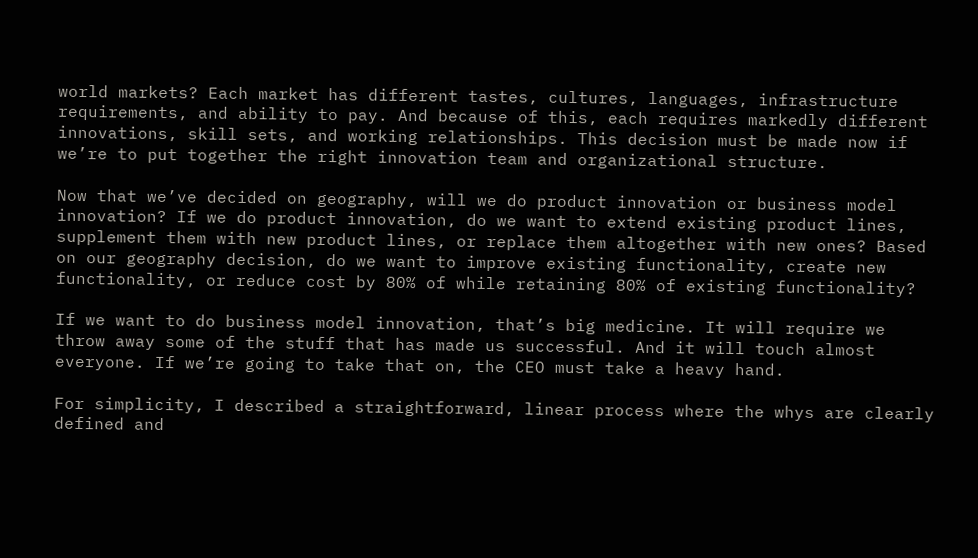world markets? Each market has different tastes, cultures, languages, infrastructure requirements, and ability to pay. And because of this, each requires markedly different innovations, skill sets, and working relationships. This decision must be made now if we’re to put together the right innovation team and organizational structure.

Now that we’ve decided on geography, will we do product innovation or business model innovation? If we do product innovation, do we want to extend existing product lines, supplement them with new product lines, or replace them altogether with new ones? Based on our geography decision, do we want to improve existing functionality, create new functionality, or reduce cost by 80% of while retaining 80% of existing functionality?

If we want to do business model innovation, that’s big medicine. It will require we throw away some of the stuff that has made us successful. And it will touch almost everyone. If we’re going to take that on, the CEO must take a heavy hand.

For simplicity, I described a straightforward, linear process where the whys are clearly defined and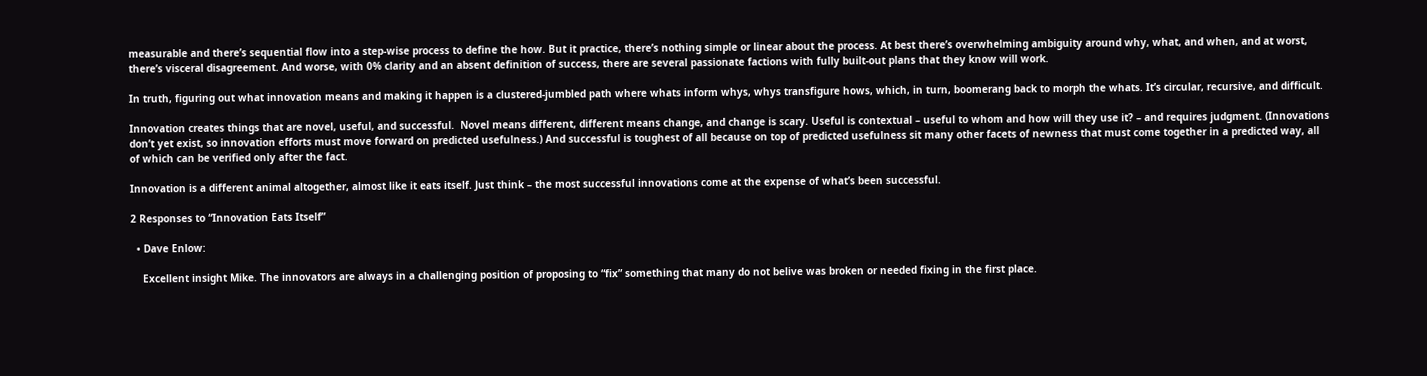measurable and there’s sequential flow into a step-wise process to define the how. But it practice, there’s nothing simple or linear about the process. At best there’s overwhelming ambiguity around why, what, and when, and at worst, there’s visceral disagreement. And worse, with 0% clarity and an absent definition of success, there are several passionate factions with fully built-out plans that they know will work.

In truth, figuring out what innovation means and making it happen is a clustered-jumbled path where whats inform whys, whys transfigure hows, which, in turn, boomerang back to morph the whats. It’s circular, recursive, and difficult.

Innovation creates things that are novel, useful, and successful.  Novel means different, different means change, and change is scary. Useful is contextual – useful to whom and how will they use it? – and requires judgment. (Innovations don’t yet exist, so innovation efforts must move forward on predicted usefulness.) And successful is toughest of all because on top of predicted usefulness sit many other facets of newness that must come together in a predicted way, all of which can be verified only after the fact.

Innovation is a different animal altogether, almost like it eats itself. Just think – the most successful innovations come at the expense of what’s been successful.

2 Responses to “Innovation Eats Itself”

  • Dave Enlow:

    Excellent insight Mike. The innovators are always in a challenging position of proposing to “fix” something that many do not belive was broken or needed fixing in the first place.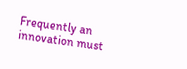Frequently an innovation must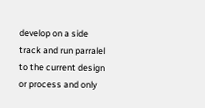develop on a side track and run parralel to the current design or process and only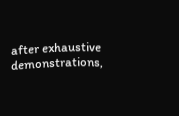after exhaustive demonstrations,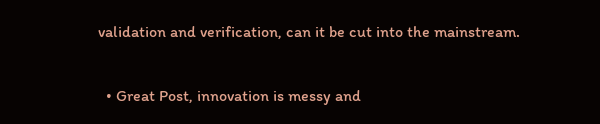validation and verification, can it be cut into the mainstream.

  • Great Post, innovation is messy and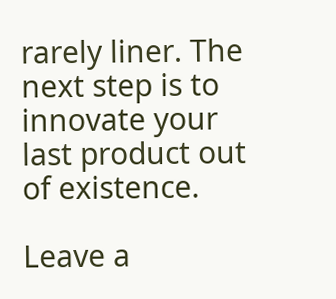rarely liner. The next step is to innovate your last product out of existence.

Leave a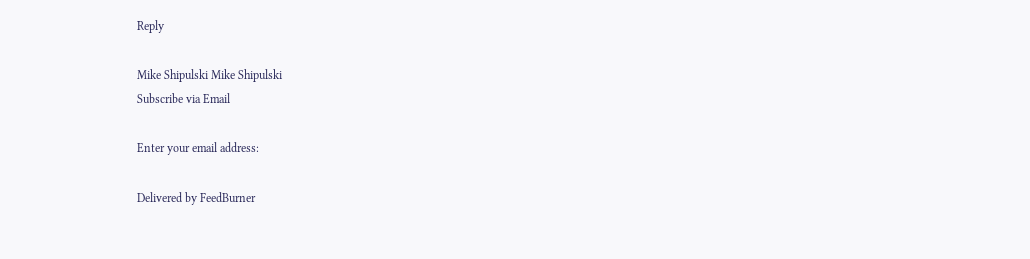Reply

Mike Shipulski Mike Shipulski
Subscribe via Email

Enter your email address:

Delivered by FeedBurner